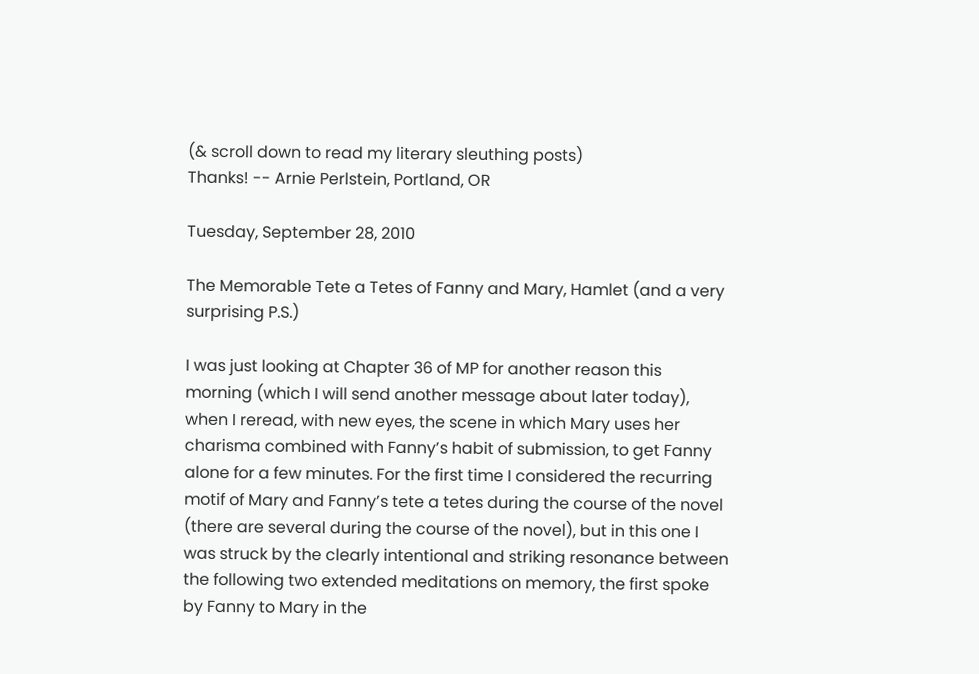(& scroll down to read my literary sleuthing posts)
Thanks! -- Arnie Perlstein, Portland, OR

Tuesday, September 28, 2010

The Memorable Tete a Tetes of Fanny and Mary, Hamlet (and a very surprising P.S.)

I was just looking at Chapter 36 of MP for another reason this morning (which I will send another message about later today), when I reread, with new eyes, the scene in which Mary uses her charisma combined with Fanny’s habit of submission, to get Fanny alone for a few minutes. For the first time I considered the recurring motif of Mary and Fanny’s tete a tetes during the course of the novel (there are several during the course of the novel), but in this one I was struck by the clearly intentional and striking resonance between the following two extended meditations on memory, the first spoke by Fanny to Mary in the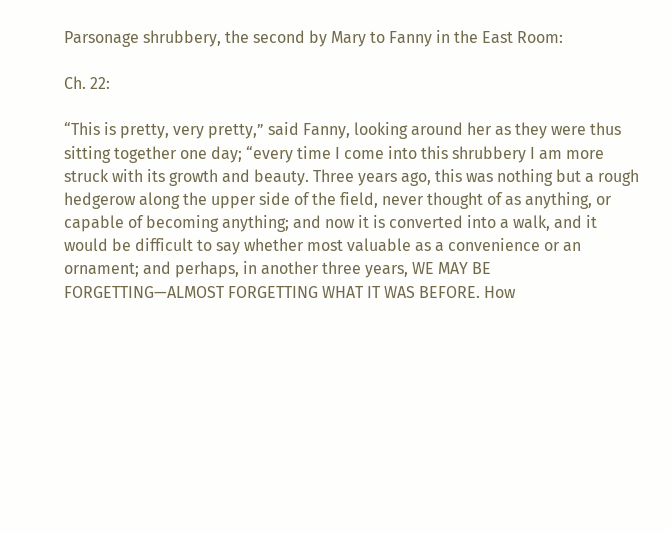Parsonage shrubbery, the second by Mary to Fanny in the East Room:

Ch. 22:

“This is pretty, very pretty,” said Fanny, looking around her as they were thus sitting together one day; “every time I come into this shrubbery I am more struck with its growth and beauty. Three years ago, this was nothing but a rough hedgerow along the upper side of the field, never thought of as anything, or capable of becoming anything; and now it is converted into a walk, and it would be difficult to say whether most valuable as a convenience or an ornament; and perhaps, in another three years, WE MAY BE FORGETTING—ALMOST FORGETTING WHAT IT WAS BEFORE. How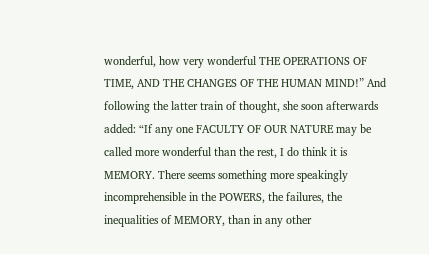wonderful, how very wonderful THE OPERATIONS OF TIME, AND THE CHANGES OF THE HUMAN MIND!” And following the latter train of thought, she soon afterwards added: “If any one FACULTY OF OUR NATURE may be called more wonderful than the rest, I do think it is MEMORY. There seems something more speakingly incomprehensible in the POWERS, the failures, the inequalities of MEMORY, than in any other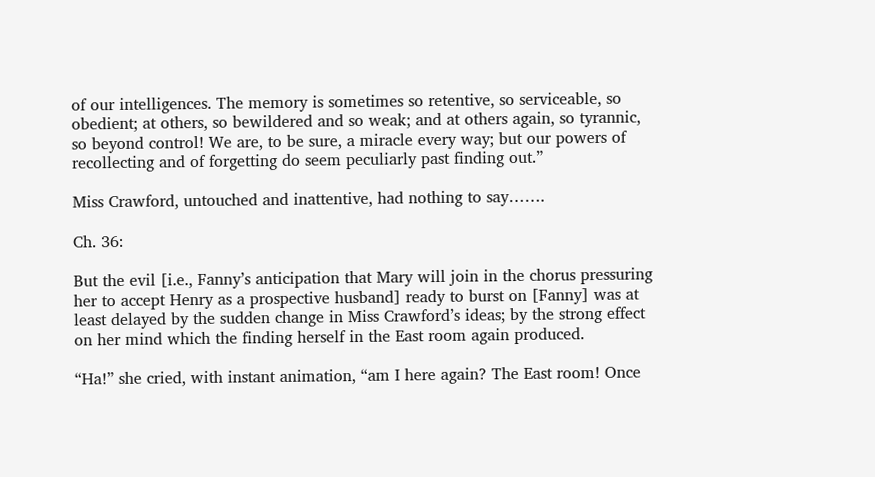of our intelligences. The memory is sometimes so retentive, so serviceable, so obedient; at others, so bewildered and so weak; and at others again, so tyrannic, so beyond control! We are, to be sure, a miracle every way; but our powers of recollecting and of forgetting do seem peculiarly past finding out.”

Miss Crawford, untouched and inattentive, had nothing to say…….

Ch. 36:

But the evil [i.e., Fanny’s anticipation that Mary will join in the chorus pressuring her to accept Henry as a prospective husband] ready to burst on [Fanny] was at least delayed by the sudden change in Miss Crawford’s ideas; by the strong effect on her mind which the finding herself in the East room again produced.

“Ha!” she cried, with instant animation, “am I here again? The East room! Once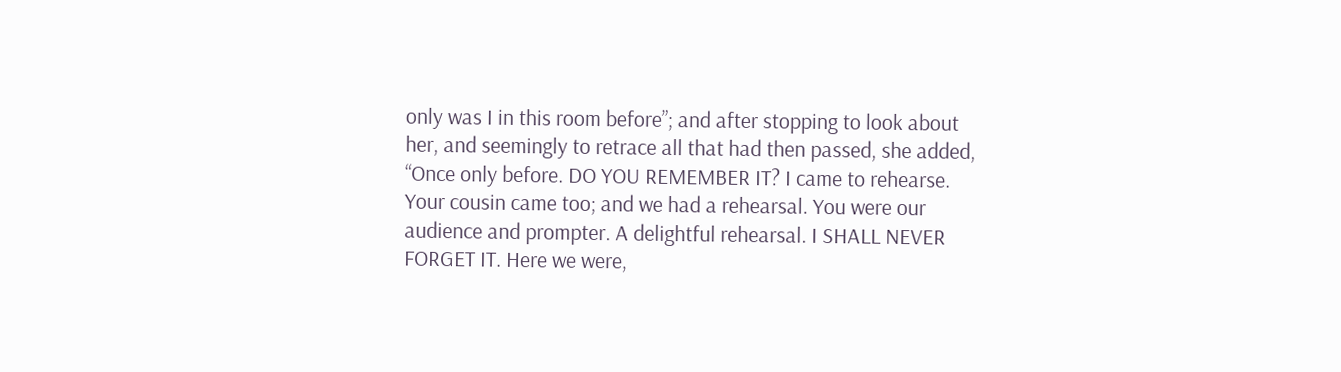only was I in this room before”; and after stopping to look about her, and seemingly to retrace all that had then passed, she added, “Once only before. DO YOU REMEMBER IT? I came to rehearse. Your cousin came too; and we had a rehearsal. You were our audience and prompter. A delightful rehearsal. I SHALL NEVER FORGET IT. Here we were,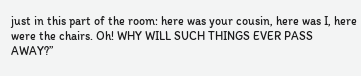just in this part of the room: here was your cousin, here was I, here were the chairs. Oh! WHY WILL SUCH THINGS EVER PASS AWAY?”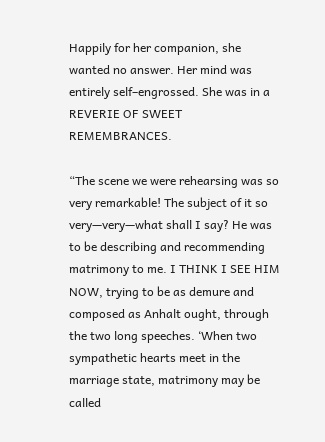Happily for her companion, she wanted no answer. Her mind was entirely self–engrossed. She was in a REVERIE OF SWEET REMEMBRANCES.

“The scene we were rehearsing was so very remarkable! The subject of it so very—very—what shall I say? He was to be describing and recommending matrimony to me. I THINK I SEE HIM NOW, trying to be as demure and composed as Anhalt ought, through the two long speeches. ‘When two sympathetic hearts meet in the marriage state, matrimony may be called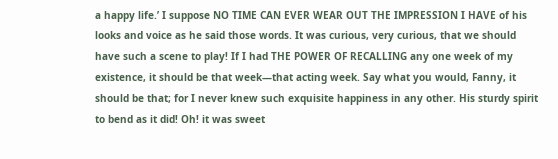a happy life.’ I suppose NO TIME CAN EVER WEAR OUT THE IMPRESSION I HAVE of his looks and voice as he said those words. It was curious, very curious, that we should have such a scene to play! If I had THE POWER OF RECALLING any one week of my existence, it should be that week—that acting week. Say what you would, Fanny, it should be that; for I never knew such exquisite happiness in any other. His sturdy spirit to bend as it did! Oh! it was sweet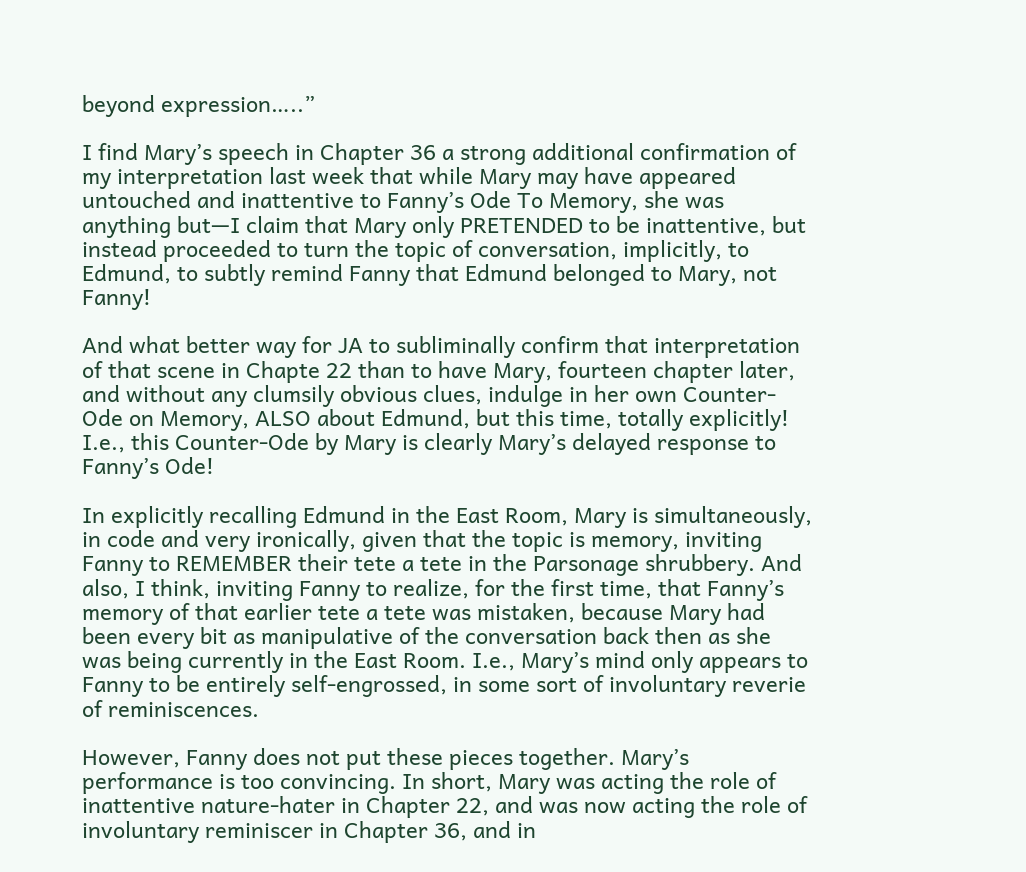beyond expression…..”

I find Mary’s speech in Chapter 36 a strong additional confirmation of my interpretation last week that while Mary may have appeared untouched and inattentive to Fanny’s Ode To Memory, she was anything but—I claim that Mary only PRETENDED to be inattentive, but instead proceeded to turn the topic of conversation, implicitly, to Edmund, to subtly remind Fanny that Edmund belonged to Mary, not Fanny!

And what better way for JA to subliminally confirm that interpretation of that scene in Chapte 22 than to have Mary, fourteen chapter later, and without any clumsily obvious clues, indulge in her own Counter-Ode on Memory, ALSO about Edmund, but this time, totally explicitly! I.e., this Counter-Ode by Mary is clearly Mary’s delayed response to Fanny’s Ode!

In explicitly recalling Edmund in the East Room, Mary is simultaneously, in code and very ironically, given that the topic is memory, inviting Fanny to REMEMBER their tete a tete in the Parsonage shrubbery. And also, I think, inviting Fanny to realize, for the first time, that Fanny’s memory of that earlier tete a tete was mistaken, because Mary had been every bit as manipulative of the conversation back then as she was being currently in the East Room. I.e., Mary’s mind only appears to Fanny to be entirely self-engrossed, in some sort of involuntary reverie of reminiscences.

However, Fanny does not put these pieces together. Mary’s performance is too convincing. In short, Mary was acting the role of inattentive nature-hater in Chapter 22, and was now acting the role of involuntary reminiscer in Chapter 36, and in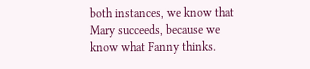both instances, we know that Mary succeeds, because we know what Fanny thinks.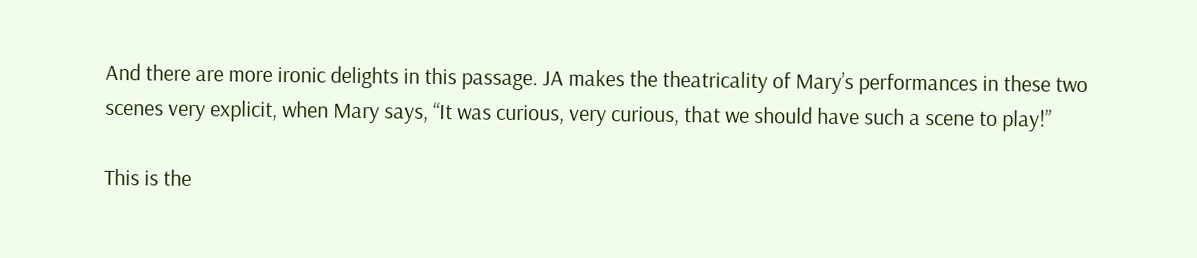And there are more ironic delights in this passage. JA makes the theatricality of Mary’s performances in these two scenes very explicit, when Mary says, “It was curious, very curious, that we should have such a scene to play!”

This is the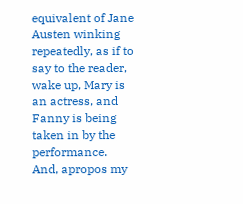equivalent of Jane Austen winking repeatedly, as if to say to the reader, wake up, Mary is an actress, and Fanny is being taken in by the performance.
And, apropos my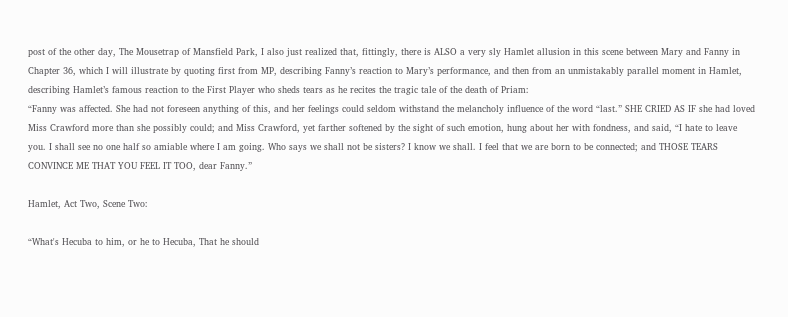post of the other day, The Mousetrap of Mansfield Park, I also just realized that, fittingly, there is ALSO a very sly Hamlet allusion in this scene between Mary and Fanny in Chapter 36, which I will illustrate by quoting first from MP, describing Fanny’s reaction to Mary’s performance, and then from an unmistakably parallel moment in Hamlet, describing Hamlet’s famous reaction to the First Player who sheds tears as he recites the tragic tale of the death of Priam:
“Fanny was affected. She had not foreseen anything of this, and her feelings could seldom withstand the melancholy influence of the word “last.” SHE CRIED AS IF she had loved Miss Crawford more than she possibly could; and Miss Crawford, yet farther softened by the sight of such emotion, hung about her with fondness, and said, “I hate to leave you. I shall see no one half so amiable where I am going. Who says we shall not be sisters? I know we shall. I feel that we are born to be connected; and THOSE TEARS CONVINCE ME THAT YOU FEEL IT TOO, dear Fanny.”

Hamlet, Act Two, Scene Two:

“What's Hecuba to him, or he to Hecuba, That he should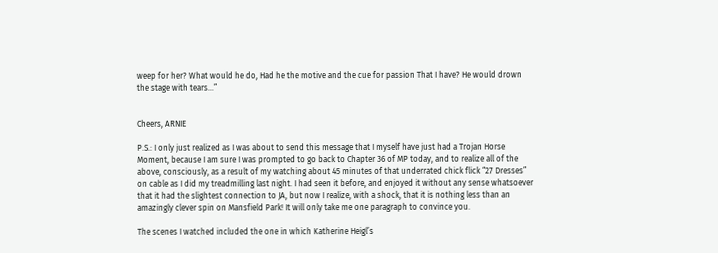weep for her? What would he do, Had he the motive and the cue for passion That I have? He would drown the stage with tears…”


Cheers, ARNIE

P.S.: I only just realized as I was about to send this message that I myself have just had a Trojan Horse Moment, because I am sure I was prompted to go back to Chapter 36 of MP today, and to realize all of the above, consciously, as a result of my watching about 45 minutes of that underrated chick flick “27 Dresses” on cable as I did my treadmilling last night. I had seen it before, and enjoyed it without any sense whatsoever that it had the slightest connection to JA, but now I realize, with a shock, that it is nothing less than an amazingly clever spin on Mansfield Park! It will only take me one paragraph to convince you.

The scenes I watched included the one in which Katherine Heigl’s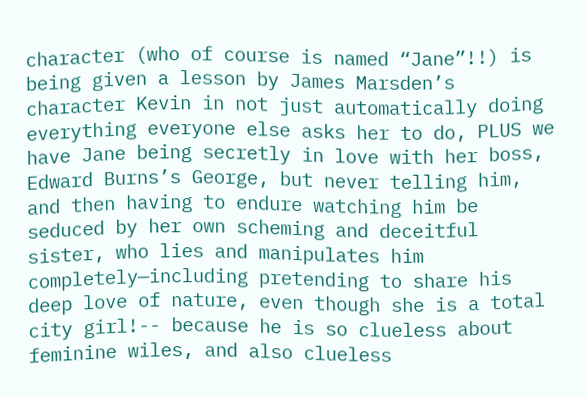character (who of course is named “Jane”!!) is being given a lesson by James Marsden’s character Kevin in not just automatically doing everything everyone else asks her to do, PLUS we have Jane being secretly in love with her boss, Edward Burns’s George, but never telling him, and then having to endure watching him be seduced by her own scheming and deceitful sister, who lies and manipulates him completely—including pretending to share his deep love of nature, even though she is a total city girl!-- because he is so clueless about feminine wiles, and also clueless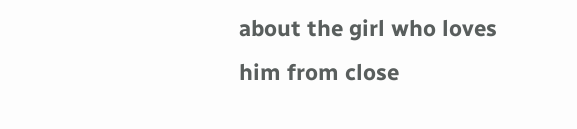about the girl who loves him from close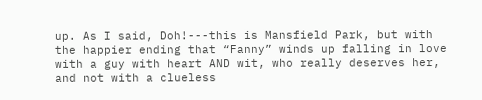up. As I said, Doh!---this is Mansfield Park, but with the happier ending that “Fanny” winds up falling in love with a guy with heart AND wit, who really deserves her, and not with a clueless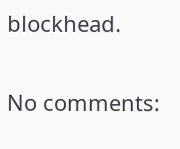blockhead.

No comments: